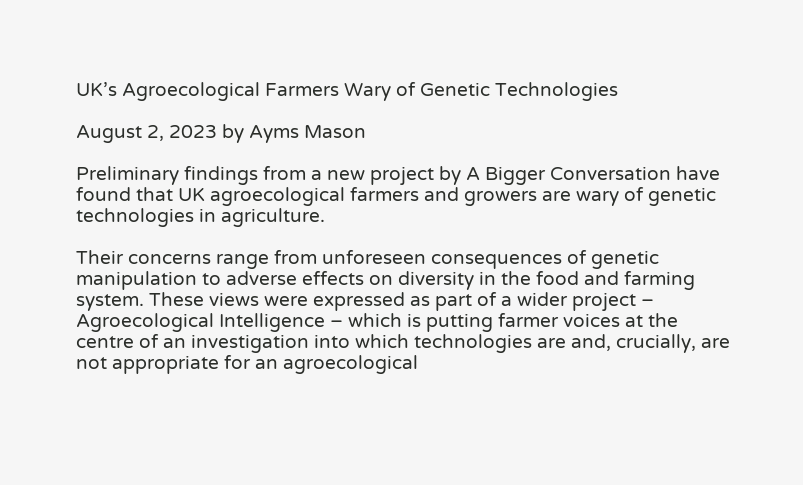UK’s Agroecological Farmers Wary of Genetic Technologies

August 2, 2023 by Ayms Mason

Preliminary findings from a new project by A Bigger Conversation have found that UK agroecological farmers and growers are wary of genetic technologies in agriculture.

Their concerns range from unforeseen consequences of genetic manipulation to adverse effects on diversity in the food and farming system. These views were expressed as part of a wider project – Agroecological Intelligence – which is putting farmer voices at the centre of an investigation into which technologies are and, crucially, are not appropriate for an agroecological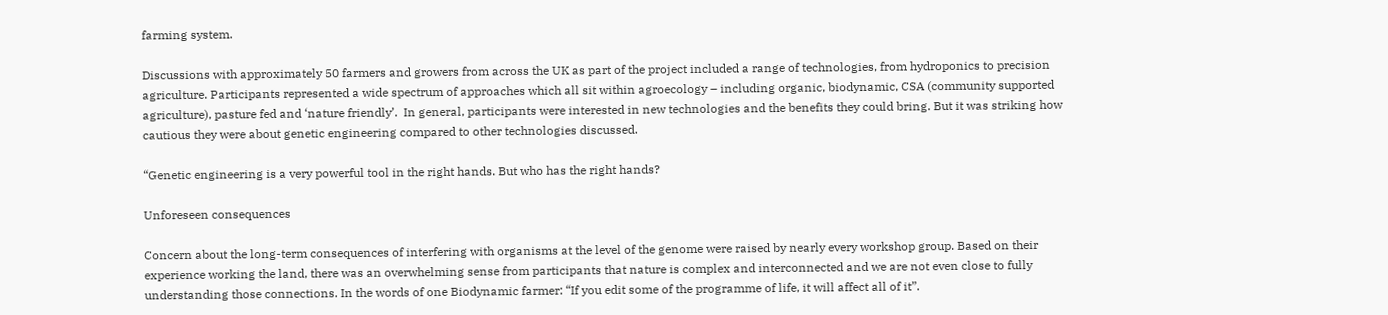farming system.

Discussions with approximately 50 farmers and growers from across the UK as part of the project included a range of technologies, from hydroponics to precision agriculture. Participants represented a wide spectrum of approaches which all sit within agroecology – including organic, biodynamic, CSA (community supported agriculture), pasture fed and ‘nature friendly’.  In general, participants were interested in new technologies and the benefits they could bring. But it was striking how cautious they were about genetic engineering compared to other technologies discussed.

“Genetic engineering is a very powerful tool in the right hands. But who has the right hands?

Unforeseen consequences

Concern about the long-term consequences of interfering with organisms at the level of the genome were raised by nearly every workshop group. Based on their experience working the land, there was an overwhelming sense from participants that nature is complex and interconnected and we are not even close to fully understanding those connections. In the words of one Biodynamic farmer: “If you edit some of the programme of life, it will affect all of it”.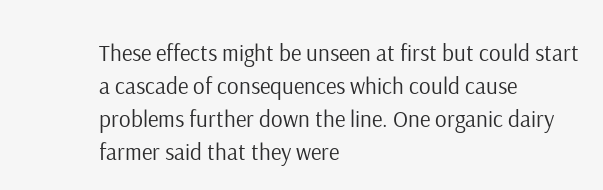These effects might be unseen at first but could start a cascade of consequences which could cause problems further down the line. One organic dairy farmer said that they were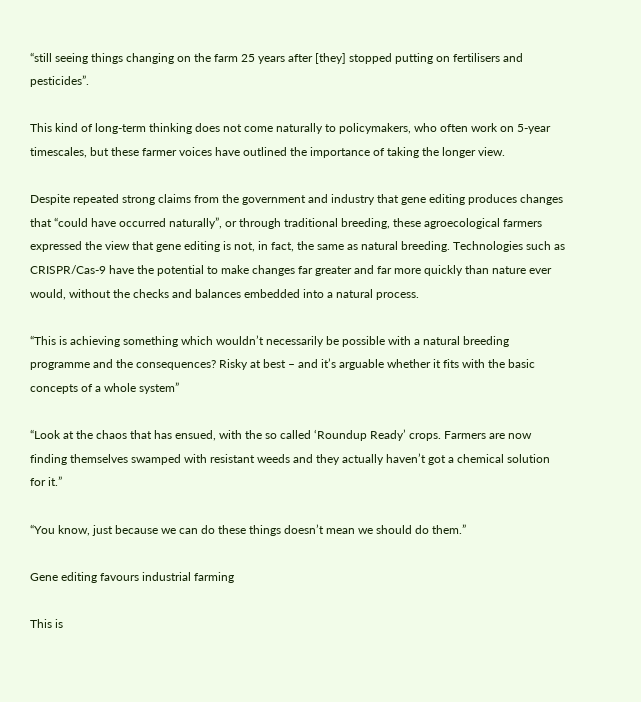“still seeing things changing on the farm 25 years after [they] stopped putting on fertilisers and pesticides”.

This kind of long-term thinking does not come naturally to policymakers, who often work on 5-year timescales, but these farmer voices have outlined the importance of taking the longer view.

Despite repeated strong claims from the government and industry that gene editing produces changes that “could have occurred naturally”, or through traditional breeding, these agroecological farmers expressed the view that gene editing is not, in fact, the same as natural breeding. Technologies such as CRISPR/Cas-9 have the potential to make changes far greater and far more quickly than nature ever would, without the checks and balances embedded into a natural process.

“This is achieving something which wouldn’t necessarily be possible with a natural breeding programme and the consequences? Risky at best – and it’s arguable whether it fits with the basic concepts of a whole system”

“Look at the chaos that has ensued, with the so called ‘Roundup Ready’ crops. Farmers are now finding themselves swamped with resistant weeds and they actually haven’t got a chemical solution for it.”

“You know, just because we can do these things doesn’t mean we should do them.”

Gene editing favours industrial farming

This is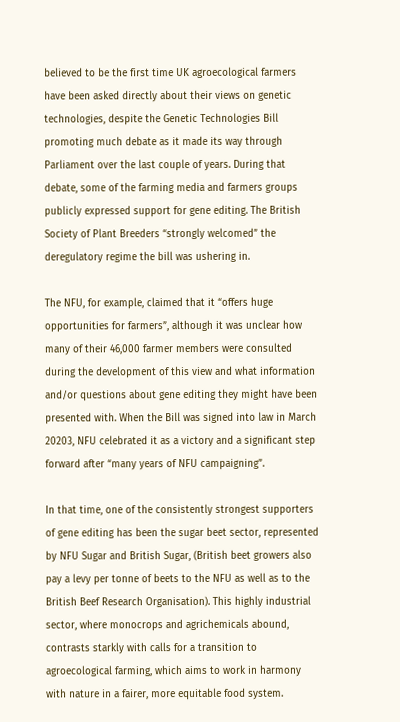believed to be the first time UK agroecological farmers have been asked directly about their views on genetic technologies, despite the Genetic Technologies Bill promoting much debate as it made its way through Parliament over the last couple of years. During that debate, some of the farming media and farmers groups publicly expressed support for gene editing. The British Society of Plant Breeders “strongly welcomed” the deregulatory regime the bill was ushering in.

The NFU, for example, claimed that it “offers huge opportunities for farmers”, although it was unclear how many of their 46,000 farmer members were consulted during the development of this view and what information and/or questions about gene editing they might have been presented with. When the Bill was signed into law in March 20203, NFU celebrated it as a victory and a significant step forward after “many years of NFU campaigning”.

In that time, one of the consistently strongest supporters of gene editing has been the sugar beet sector, represented by NFU Sugar and British Sugar, (British beet growers also pay a levy per tonne of beets to the NFU as well as to the British Beef Research Organisation). This highly industrial sector, where monocrops and agrichemicals abound, contrasts starkly with calls for a transition to agroecological farming, which aims to work in harmony with nature in a fairer, more equitable food system.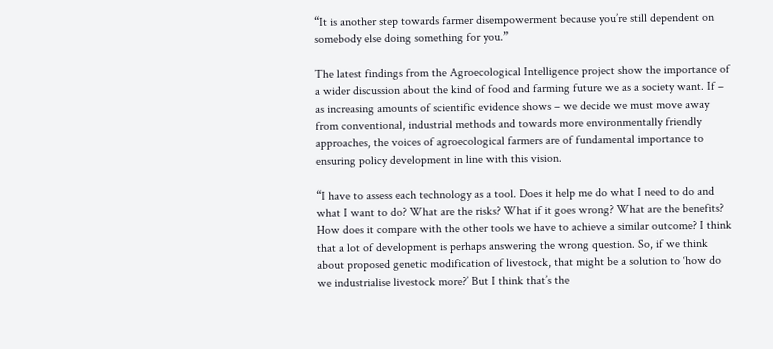“It is another step towards farmer disempowerment because you’re still dependent on somebody else doing something for you.”

The latest findings from the Agroecological Intelligence project show the importance of a wider discussion about the kind of food and farming future we as a society want. If – as increasing amounts of scientific evidence shows – we decide we must move away from conventional, industrial methods and towards more environmentally friendly approaches, the voices of agroecological farmers are of fundamental importance to ensuring policy development in line with this vision.

“I have to assess each technology as a tool. Does it help me do what I need to do and what I want to do? What are the risks? What if it goes wrong? What are the benefits? How does it compare with the other tools we have to achieve a similar outcome? I think that a lot of development is perhaps answering the wrong question. So, if we think about proposed genetic modification of livestock, that might be a solution to ‘how do we industrialise livestock more?’ But I think that’s the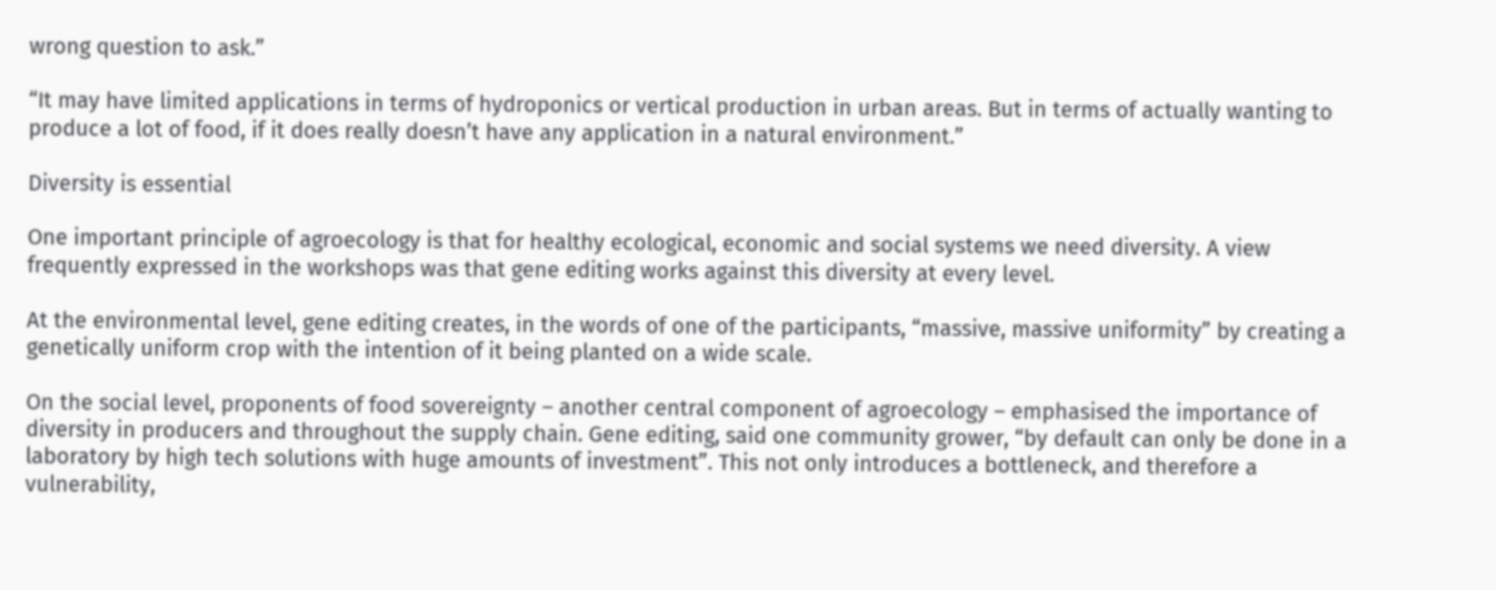wrong question to ask.”

“It may have limited applications in terms of hydroponics or vertical production in urban areas. But in terms of actually wanting to produce a lot of food, if it does really doesn’t have any application in a natural environment.”

Diversity is essential

One important principle of agroecology is that for healthy ecological, economic and social systems we need diversity. A view frequently expressed in the workshops was that gene editing works against this diversity at every level.

At the environmental level, gene editing creates, in the words of one of the participants, “massive, massive uniformity” by creating a genetically uniform crop with the intention of it being planted on a wide scale.

On the social level, proponents of food sovereignty – another central component of agroecology – emphasised the importance of diversity in producers and throughout the supply chain. Gene editing, said one community grower, “by default can only be done in a laboratory by high tech solutions with huge amounts of investment”. This not only introduces a bottleneck, and therefore a vulnerability,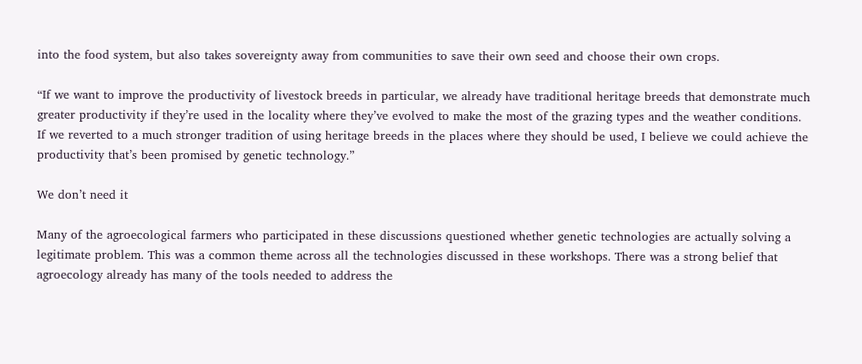into the food system, but also takes sovereignty away from communities to save their own seed and choose their own crops.

“If we want to improve the productivity of livestock breeds in particular, we already have traditional heritage breeds that demonstrate much greater productivity if they’re used in the locality where they’ve evolved to make the most of the grazing types and the weather conditions. If we reverted to a much stronger tradition of using heritage breeds in the places where they should be used, I believe we could achieve the productivity that’s been promised by genetic technology.”

We don’t need it

Many of the agroecological farmers who participated in these discussions questioned whether genetic technologies are actually solving a legitimate problem. This was a common theme across all the technologies discussed in these workshops. There was a strong belief that agroecology already has many of the tools needed to address the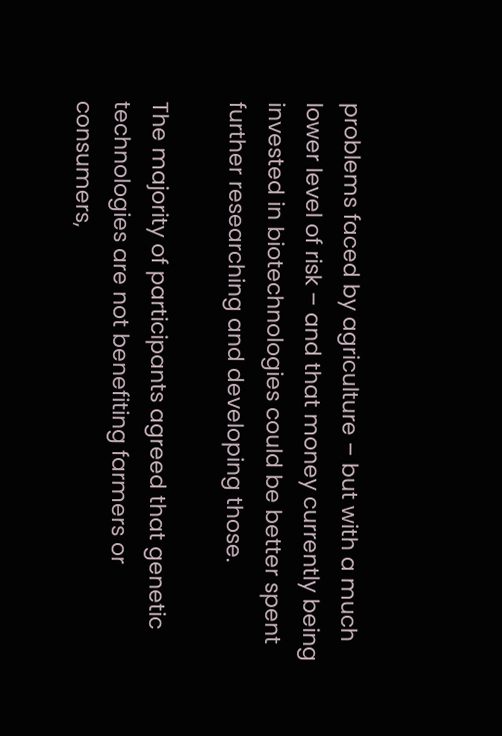problems faced by agriculture – but with a much lower level of risk – and that money currently being invested in biotechnologies could be better spent further researching and developing those.

The majority of participants agreed that genetic technologies are not benefiting farmers or consumers,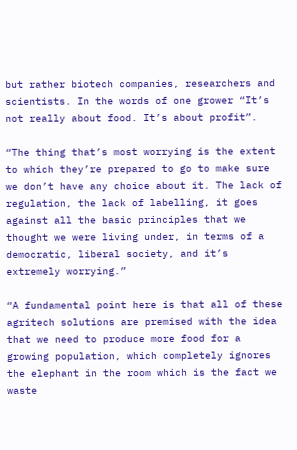but rather biotech companies, researchers and scientists. In the words of one grower “It’s not really about food. It’s about profit”.

“The thing that’s most worrying is the extent to which they’re prepared to go to make sure we don’t have any choice about it. The lack of regulation, the lack of labelling, it goes against all the basic principles that we thought we were living under, in terms of a democratic, liberal society, and it’s extremely worrying.”

“A fundamental point here is that all of these agritech solutions are premised with the idea that we need to produce more food for a growing population, which completely ignores the elephant in the room which is the fact we waste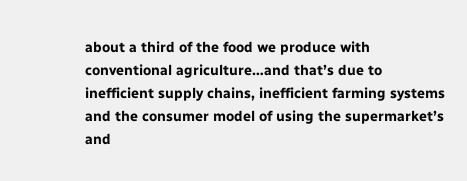about a third of the food we produce with conventional agriculture…and that’s due to inefficient supply chains, inefficient farming systems and the consumer model of using the supermarket’s and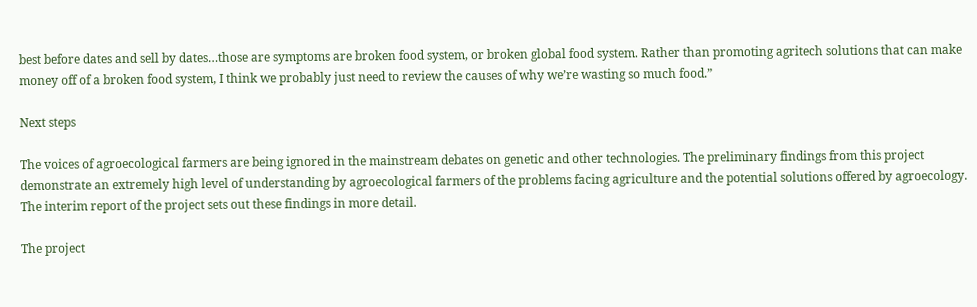best before dates and sell by dates…those are symptoms are broken food system, or broken global food system. Rather than promoting agritech solutions that can make money off of a broken food system, I think we probably just need to review the causes of why we’re wasting so much food.”

Next steps

The voices of agroecological farmers are being ignored in the mainstream debates on genetic and other technologies. The preliminary findings from this project demonstrate an extremely high level of understanding by agroecological farmers of the problems facing agriculture and the potential solutions offered by agroecology. The interim report of the project sets out these findings in more detail.

The project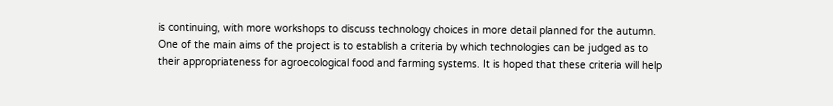is continuing, with more workshops to discuss technology choices in more detail planned for the autumn. One of the main aims of the project is to establish a criteria by which technologies can be judged as to their appropriateness for agroecological food and farming systems. It is hoped that these criteria will help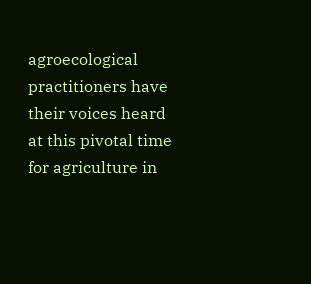agroecological practitioners have their voices heard at this pivotal time for agriculture in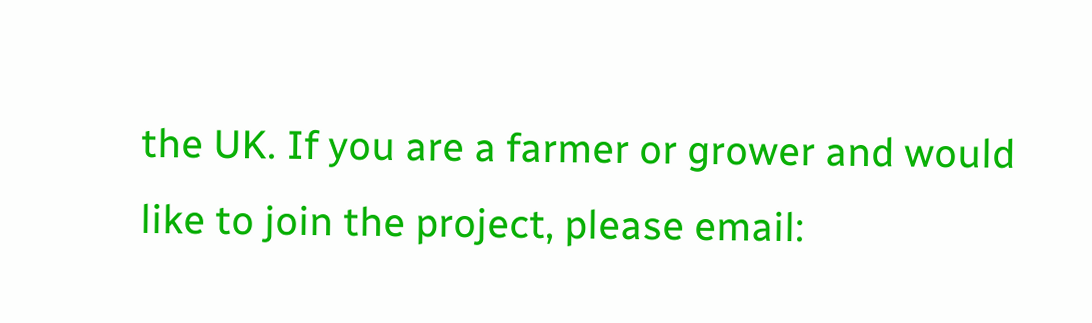the UK. If you are a farmer or grower and would like to join the project, please email: